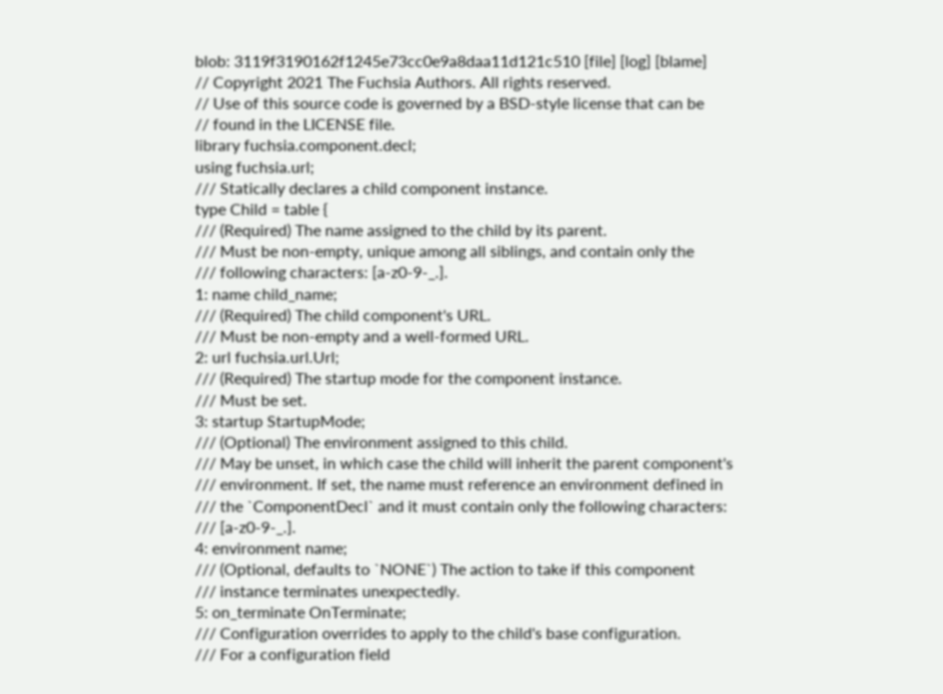blob: 3119f3190162f1245e73cc0e9a8daa11d121c510 [file] [log] [blame]
// Copyright 2021 The Fuchsia Authors. All rights reserved.
// Use of this source code is governed by a BSD-style license that can be
// found in the LICENSE file.
library fuchsia.component.decl;
using fuchsia.url;
/// Statically declares a child component instance.
type Child = table {
/// (Required) The name assigned to the child by its parent.
/// Must be non-empty, unique among all siblings, and contain only the
/// following characters: [a-z0-9-_.].
1: name child_name;
/// (Required) The child component's URL.
/// Must be non-empty and a well-formed URL.
2: url fuchsia.url.Url;
/// (Required) The startup mode for the component instance.
/// Must be set.
3: startup StartupMode;
/// (Optional) The environment assigned to this child.
/// May be unset, in which case the child will inherit the parent component's
/// environment. If set, the name must reference an environment defined in
/// the `ComponentDecl` and it must contain only the following characters:
/// [a-z0-9-_.].
4: environment name;
/// (Optional, defaults to `NONE`) The action to take if this component
/// instance terminates unexpectedly.
5: on_terminate OnTerminate;
/// Configuration overrides to apply to the child's base configuration.
/// For a configuration field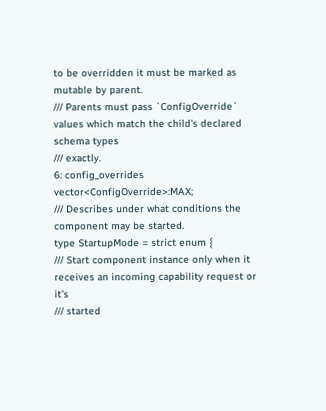to be overridden it must be marked as mutable by parent.
/// Parents must pass `ConfigOverride` values which match the child's declared schema types
/// exactly.
6: config_overrides vector<ConfigOverride>:MAX;
/// Describes under what conditions the component may be started.
type StartupMode = strict enum {
/// Start component instance only when it receives an incoming capability request or it's
/// started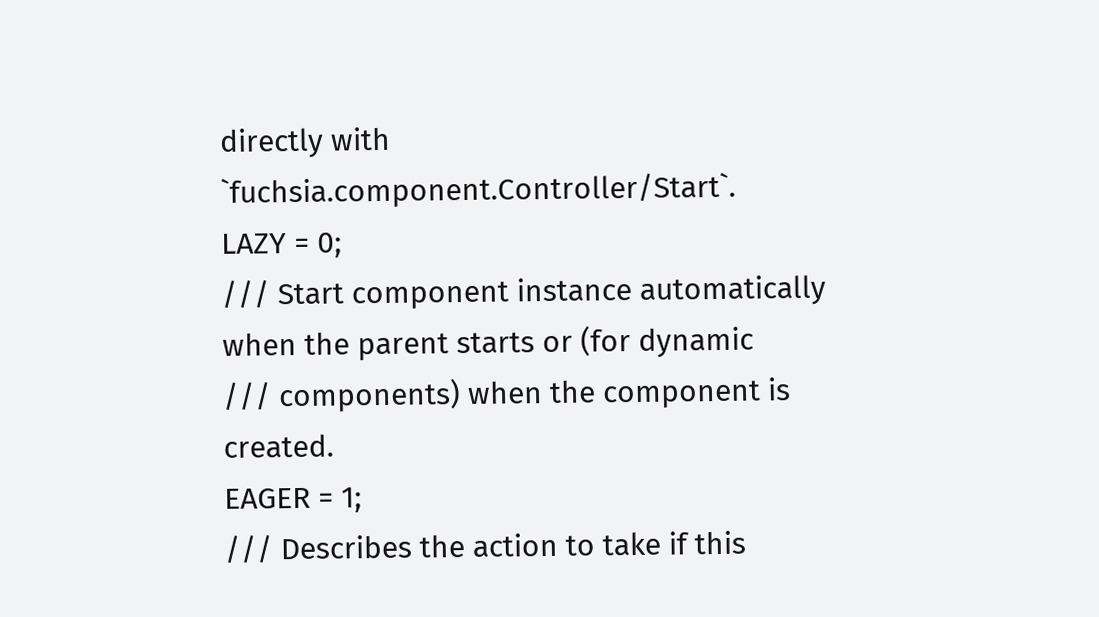directly with `fuchsia.component.Controller/Start`.
LAZY = 0;
/// Start component instance automatically when the parent starts or (for dynamic
/// components) when the component is created.
EAGER = 1;
/// Describes the action to take if this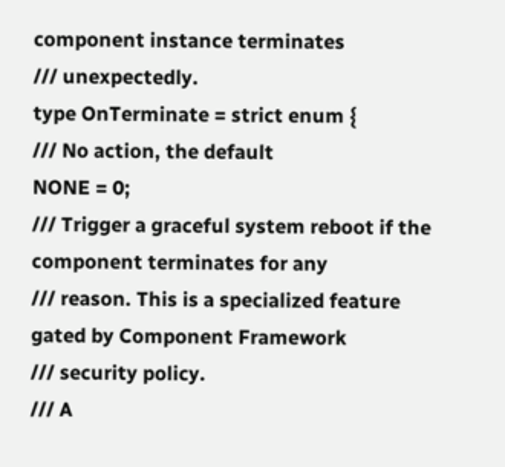component instance terminates
/// unexpectedly.
type OnTerminate = strict enum {
/// No action, the default
NONE = 0;
/// Trigger a graceful system reboot if the component terminates for any
/// reason. This is a specialized feature gated by Component Framework
/// security policy.
/// A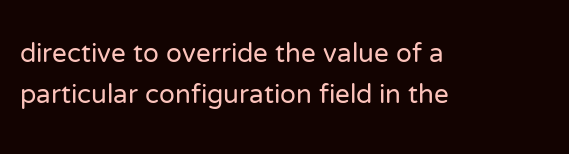directive to override the value of a particular configuration field in the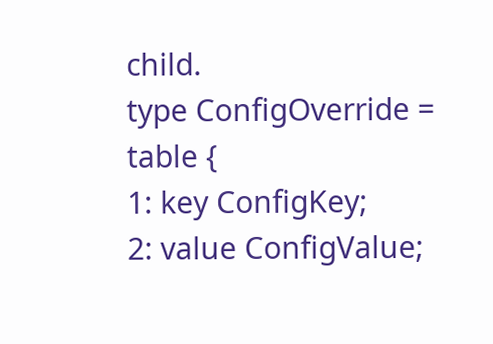child.
type ConfigOverride = table {
1: key ConfigKey;
2: value ConfigValue;